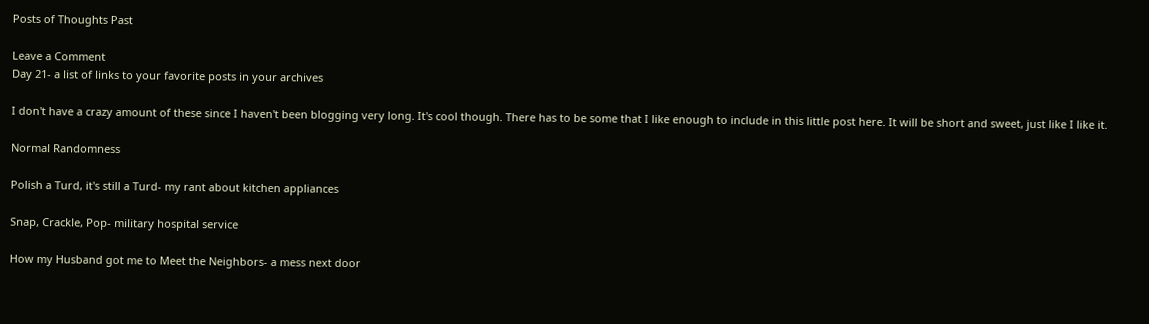Posts of Thoughts Past

Leave a Comment
Day 21- a list of links to your favorite posts in your archives

I don't have a crazy amount of these since I haven't been blogging very long. It's cool though. There has to be some that I like enough to include in this little post here. It will be short and sweet, just like I like it.

Normal Randomness

Polish a Turd, it's still a Turd- my rant about kitchen appliances

Snap, Crackle, Pop- military hospital service

How my Husband got me to Meet the Neighbors- a mess next door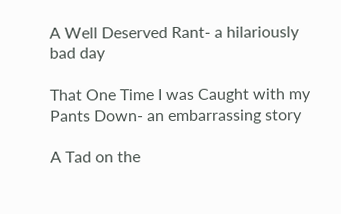A Well Deserved Rant- a hilariously bad day

That One Time I was Caught with my Pants Down- an embarrassing story

A Tad on the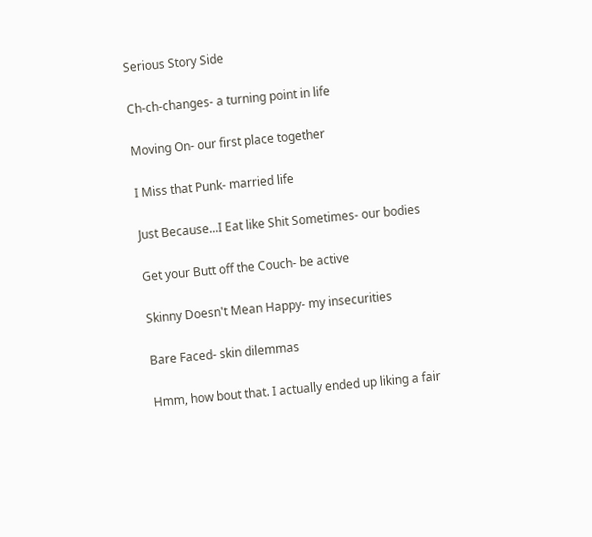Serious Story Side

Ch-ch-changes- a turning point in life

Moving On- our first place together

I Miss that Punk- married life

Just Because...I Eat like Shit Sometimes- our bodies

Get your Butt off the Couch- be active

Skinny Doesn't Mean Happy- my insecurities

Bare Faced- skin dilemmas

Hmm, how bout that. I actually ended up liking a fair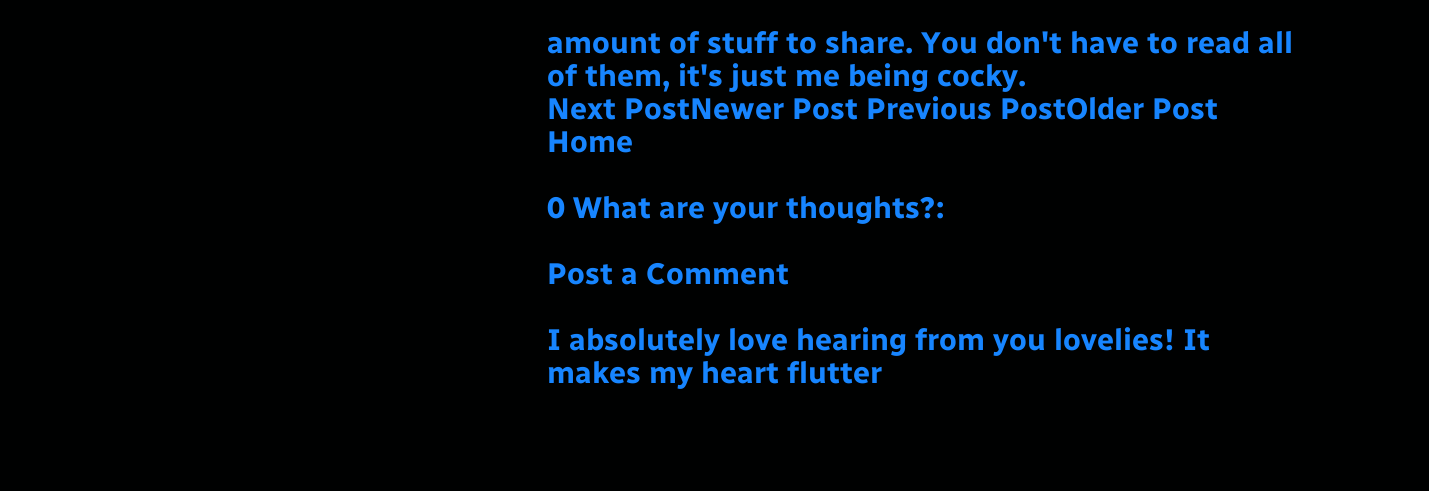amount of stuff to share. You don't have to read all of them, it's just me being cocky.
Next PostNewer Post Previous PostOlder Post Home

0 What are your thoughts?:

Post a Comment

I absolutely love hearing from you lovelies! It makes my heart flutter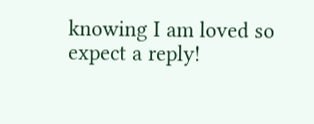knowing I am loved so expect a reply!